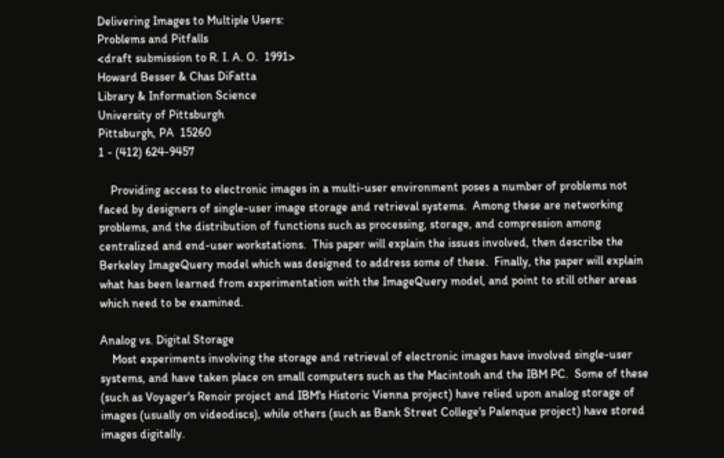Delivering Images to Multiple Users:
Problems and Pitfalls
<draft submission to R. I. A. O.  1991>
Howard Besser & Chas DiFatta
Library & Information Science
University of Pittsburgh
Pittsburgh, PA  15260
1 - (412) 624-9457

    Providing access to electronic images in a multi-user environment poses a number of problems not faced by designers of single-user image storage and retrieval systems.  Among these are networking problems, and the distribution of functions such as processing, storage, and compression among centralized and end-user workstations.  This paper will explain the issues involved, then describe the Berkeley ImageQuery model which was designed to address some of these.  Finally, the paper will explain what has been learned from experimentation with the ImageQuery model, and point to still other areas which need to be examined.

Analog vs. Digital Storage
    Most experiments involving the storage and retrieval of electronic images have involved single-user systems, and have taken place on small computers such as the Macintosh and the IBM PC.  Some of these (such as Voyager's Renoir project and IBM's Historic Vienna project) have relied upon analog storage of images (usually on videodiscs), while others (such as Bank Street College's Palenque project) have stored images digitally.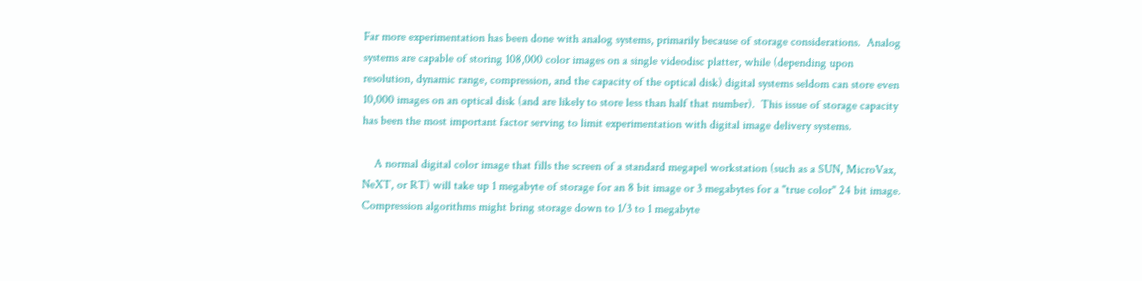Far more experimentation has been done with analog systems, primarily because of storage considerations.  Analog systems are capable of storing 108,000 color images on a single videodisc platter, while (depending upon resolution, dynamic range, compression, and the capacity of the optical disk) digital systems seldom can store even 10,000 images on an optical disk (and are likely to store less than half that number).  This issue of storage capacity has been the most important factor serving to limit experimentation with digital image delivery systems.

    A normal digital color image that fills the screen of a standard megapel workstation (such as a SUN, MicroVax, NeXT, or RT) will take up 1 megabyte of storage for an 8 bit image or 3 megabytes for a "true color" 24 bit image.  Compression algorithms might bring storage down to 1/3 to 1 megabyte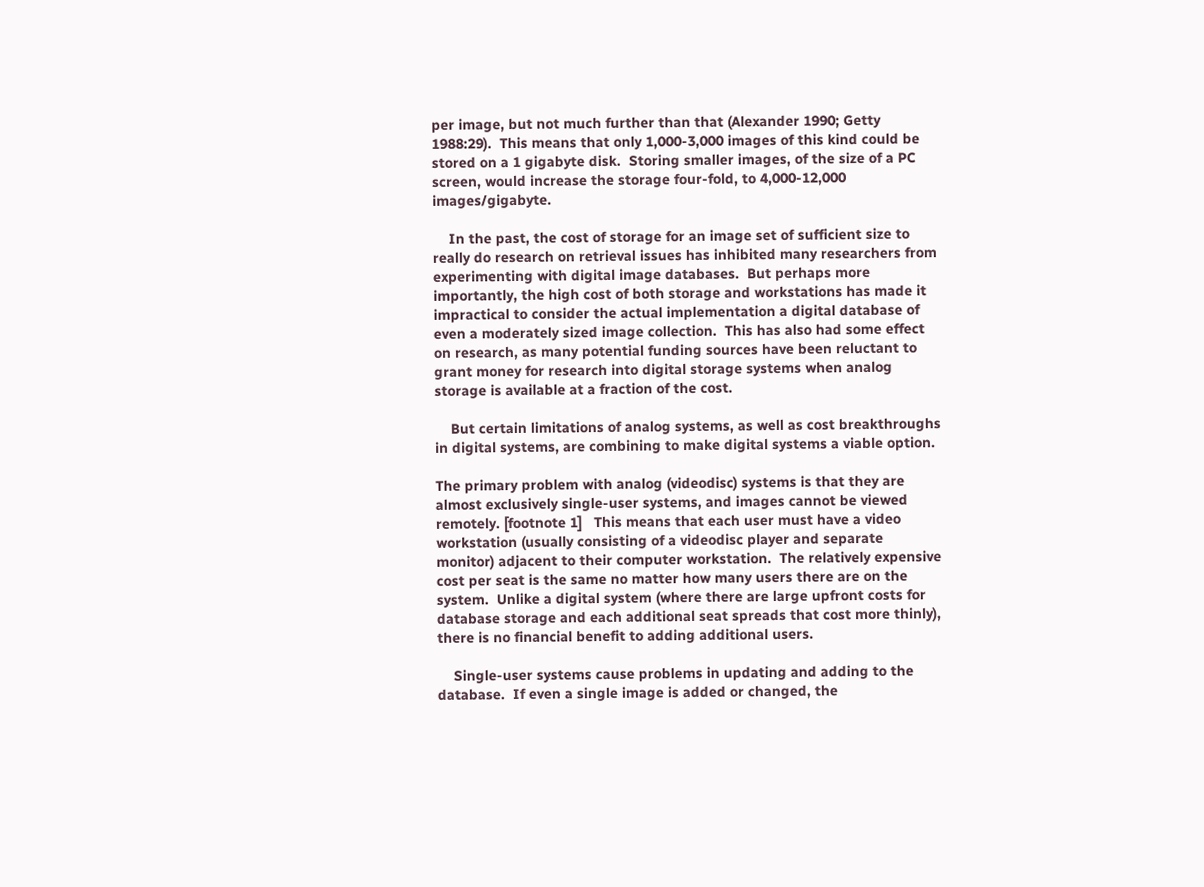per image, but not much further than that (Alexander 1990; Getty 1988:29).  This means that only 1,000-3,000 images of this kind could be stored on a 1 gigabyte disk.  Storing smaller images, of the size of a PC screen, would increase the storage four-fold, to 4,000-12,000 images/gigabyte.

    In the past, the cost of storage for an image set of sufficient size to really do research on retrieval issues has inhibited many researchers from experimenting with digital image databases.  But perhaps more importantly, the high cost of both storage and workstations has made it impractical to consider the actual implementation a digital database of even a moderately sized image collection.  This has also had some effect on research, as many potential funding sources have been reluctant to grant money for research into digital storage systems when analog storage is available at a fraction of the cost.

    But certain limitations of analog systems, as well as cost breakthroughs in digital systems, are combining to make digital systems a viable option.

The primary problem with analog (videodisc) systems is that they are almost exclusively single-user systems, and images cannot be viewed remotely. [footnote 1]   This means that each user must have a video workstation (usually consisting of a videodisc player and separate monitor) adjacent to their computer workstation.  The relatively expensive cost per seat is the same no matter how many users there are on the system.  Unlike a digital system (where there are large upfront costs for database storage and each additional seat spreads that cost more thinly), there is no financial benefit to adding additional users.

    Single-user systems cause problems in updating and adding to the database.  If even a single image is added or changed, the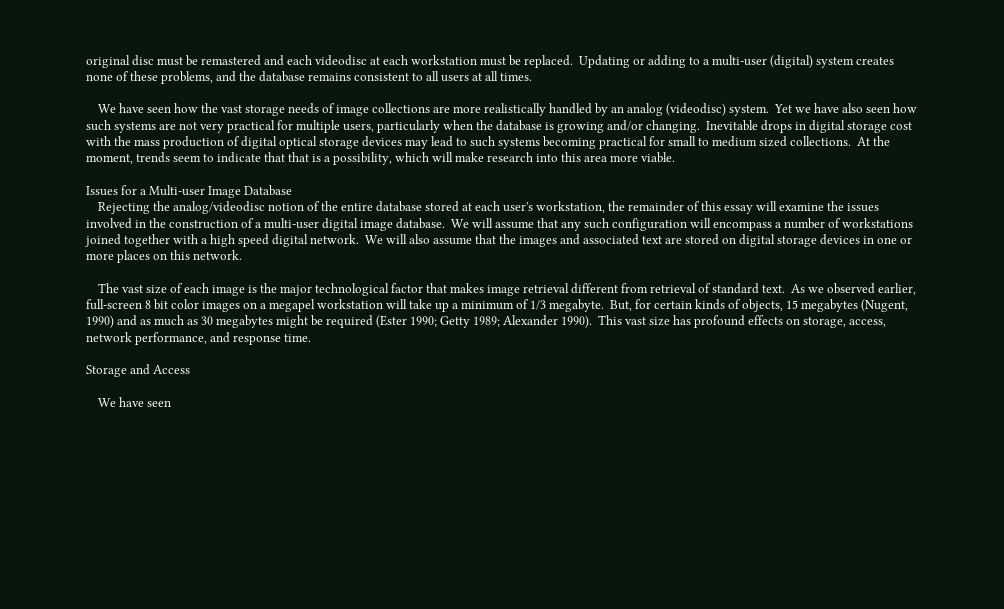original disc must be remastered and each videodisc at each workstation must be replaced.  Updating or adding to a multi-user (digital) system creates none of these problems, and the database remains consistent to all users at all times.

    We have seen how the vast storage needs of image collections are more realistically handled by an analog (videodisc) system.  Yet we have also seen how such systems are not very practical for multiple users, particularly when the database is growing and/or changing.  Inevitable drops in digital storage cost with the mass production of digital optical storage devices may lead to such systems becoming practical for small to medium sized collections.  At the moment, trends seem to indicate that that is a possibility, which will make research into this area more viable.

Issues for a Multi-user Image Database
    Rejecting the analog/videodisc notion of the entire database stored at each user's workstation, the remainder of this essay will examine the issues involved in the construction of a multi-user digital image database.  We will assume that any such configuration will encompass a number of workstations joined together with a high speed digital network.  We will also assume that the images and associated text are stored on digital storage devices in one or more places on this network.

    The vast size of each image is the major technological factor that makes image retrieval different from retrieval of standard text.  As we observed earlier, full-screen 8 bit color images on a megapel workstation will take up a minimum of 1/3 megabyte.  But, for certain kinds of objects, 15 megabytes (Nugent, 1990) and as much as 30 megabytes might be required (Ester 1990; Getty 1989; Alexander 1990).  This vast size has profound effects on storage, access, network performance, and response time.

Storage and Access

    We have seen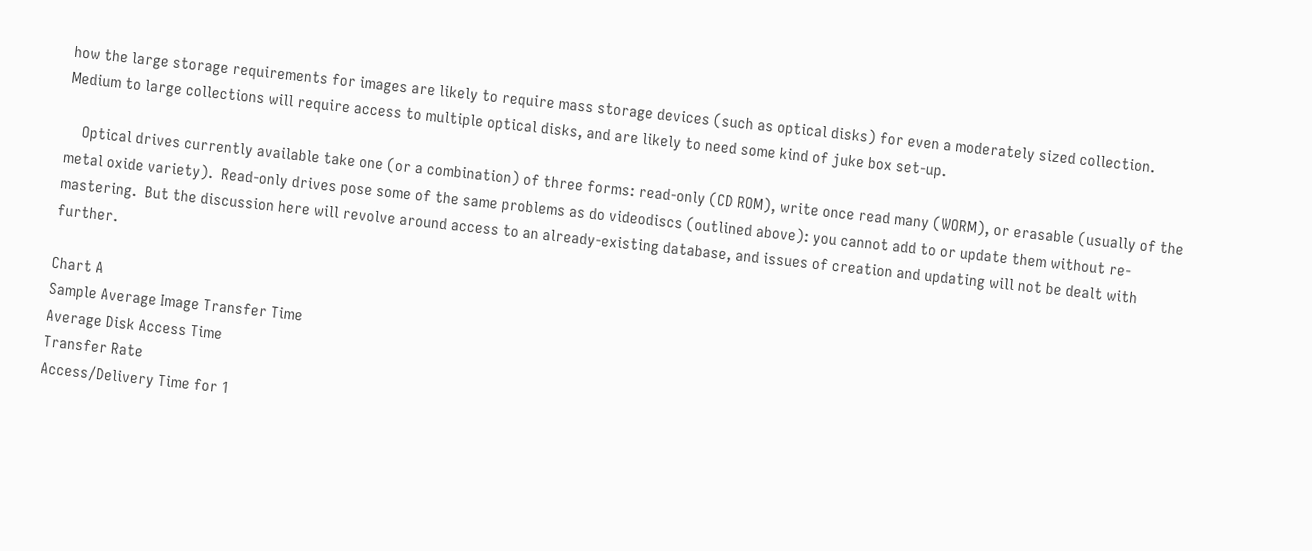how the large storage requirements for images are likely to require mass storage devices (such as optical disks) for even a moderately sized collection.  Medium to large collections will require access to multiple optical disks, and are likely to need some kind of juke box set-up.

    Optical drives currently available take one (or a combination) of three forms: read-only (CD ROM), write once read many (WORM), or erasable (usually of the metal oxide variety).  Read-only drives pose some of the same problems as do videodiscs (outlined above): you cannot add to or update them without re-mastering.  But the discussion here will revolve around access to an already-existing database, and issues of creation and updating will not be dealt with further.

Chart A
Sample Average Image Transfer Time
Average Disk Access Time
Transfer Rate
Access/Delivery Time for 1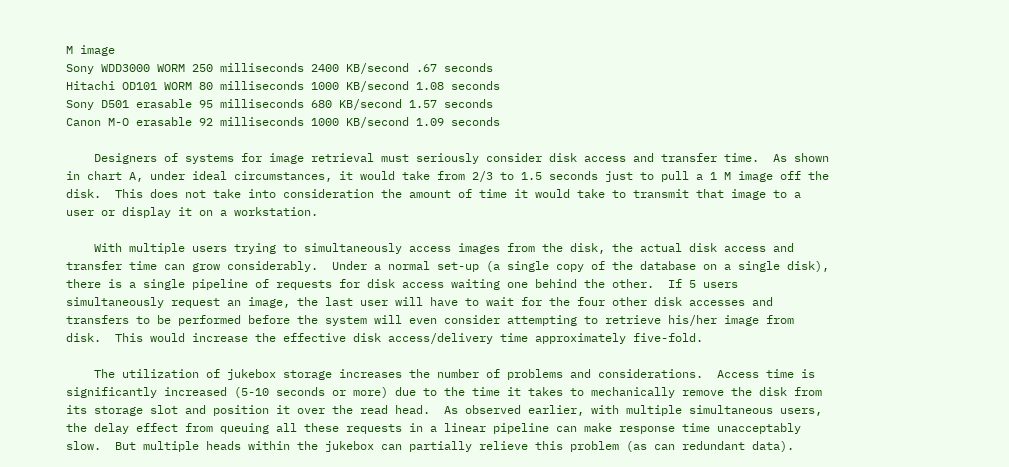M image
Sony WDD3000 WORM 250 milliseconds 2400 KB/second .67 seconds
Hitachi OD101 WORM 80 milliseconds 1000 KB/second 1.08 seconds
Sony D501 erasable 95 milliseconds 680 KB/second 1.57 seconds
Canon M-O erasable 92 milliseconds 1000 KB/second 1.09 seconds

    Designers of systems for image retrieval must seriously consider disk access and transfer time.  As shown in chart A, under ideal circumstances, it would take from 2/3 to 1.5 seconds just to pull a 1 M image off the disk.  This does not take into consideration the amount of time it would take to transmit that image to a user or display it on a workstation.

    With multiple users trying to simultaneously access images from the disk, the actual disk access and transfer time can grow considerably.  Under a normal set-up (a single copy of the database on a single disk), there is a single pipeline of requests for disk access waiting one behind the other.  If 5 users simultaneously request an image, the last user will have to wait for the four other disk accesses and transfers to be performed before the system will even consider attempting to retrieve his/her image from disk.  This would increase the effective disk access/delivery time approximately five-fold.

    The utilization of jukebox storage increases the number of problems and considerations.  Access time is significantly increased (5-10 seconds or more) due to the time it takes to mechanically remove the disk from its storage slot and position it over the read head.  As observed earlier, with multiple simultaneous users, the delay effect from queuing all these requests in a linear pipeline can make response time unacceptably slow.  But multiple heads within the jukebox can partially relieve this problem (as can redundant data).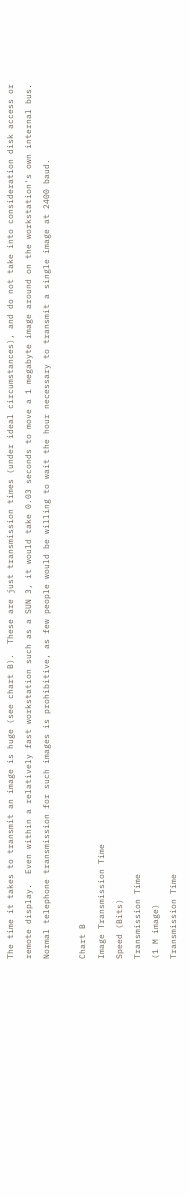The time it takes to transmit an image is huge (see chart B).  These are just transmission times (under ideal circumstances), and do not take into consideration disk access or remote display.  Even within a relatively fast workstation such as a SUN 3, it would take 0.03 seconds to move a 1 megabyte image around on the workstation's own internal bus.  Normal telephone transmission for such images is prohibitive, as few people would be willing to wait the hour necessary to transmit a single image at 2400 baud.

Chart B
Image Transmission Time
Speed (Bits)
Transmission Time
(1 M image)
Transmission Time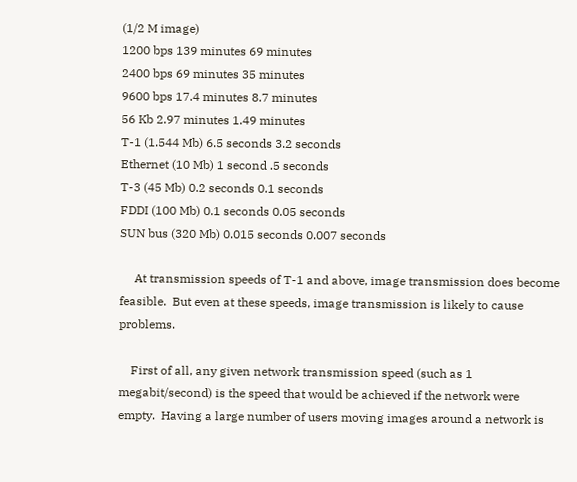(1/2 M image)
1200 bps 139 minutes 69 minutes
2400 bps 69 minutes 35 minutes
9600 bps 17.4 minutes 8.7 minutes
56 Kb 2.97 minutes 1.49 minutes
T-1 (1.544 Mb) 6.5 seconds 3.2 seconds
Ethernet (10 Mb) 1 second .5 seconds
T-3 (45 Mb) 0.2 seconds 0.1 seconds
FDDI (100 Mb) 0.1 seconds 0.05 seconds
SUN bus (320 Mb) 0.015 seconds 0.007 seconds

     At transmission speeds of T-1 and above, image transmission does become feasible.  But even at these speeds, image transmission is likely to cause problems.

    First of all, any given network transmission speed (such as 1 megabit/second) is the speed that would be achieved if the network were empty.  Having a large number of users moving images around a network is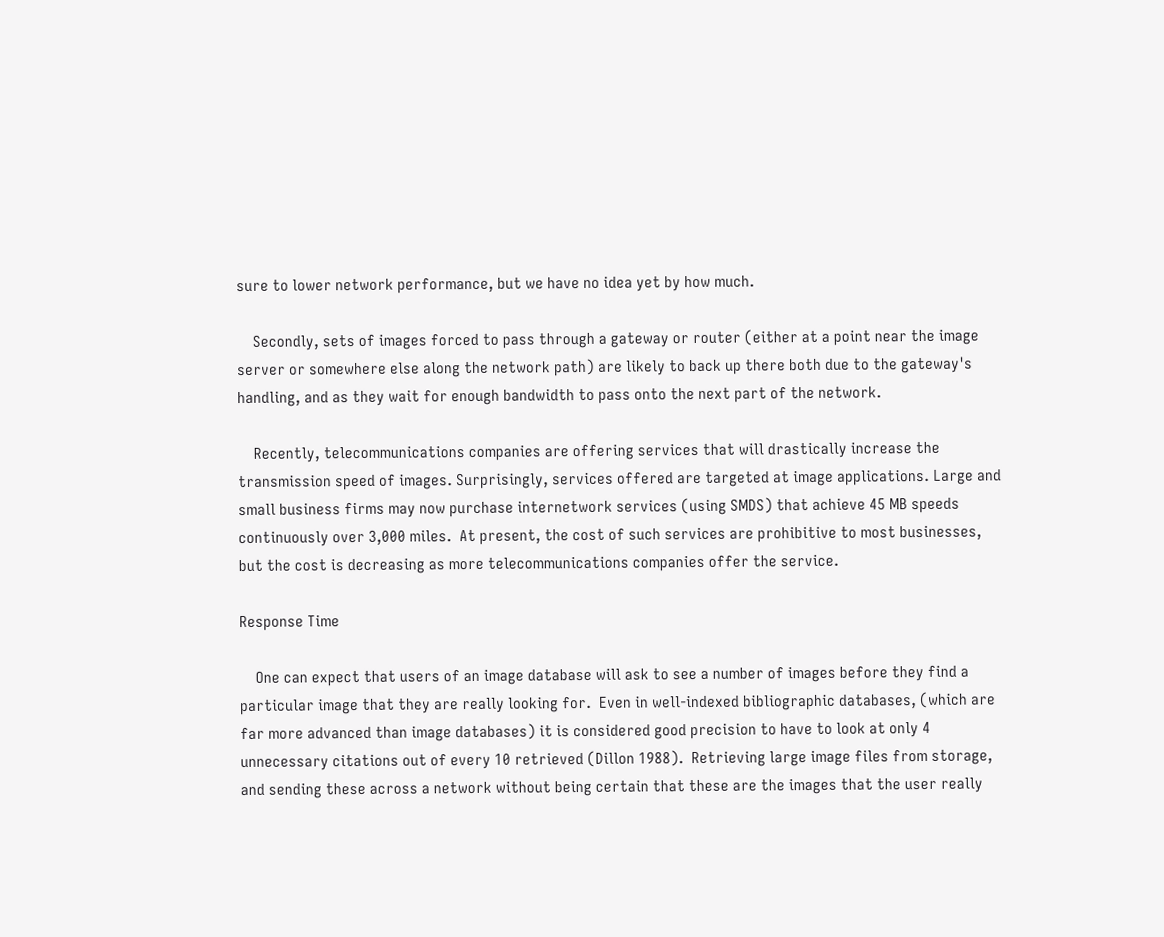sure to lower network performance, but we have no idea yet by how much.

    Secondly, sets of images forced to pass through a gateway or router (either at a point near the image server or somewhere else along the network path) are likely to back up there both due to the gateway's handling, and as they wait for enough bandwidth to pass onto the next part of the network.

    Recently, telecommunications companies are offering services that will drastically increase the transmission speed of images. Surprisingly, services offered are targeted at image applications. Large and small business firms may now purchase internetwork services (using SMDS) that achieve 45 MB speeds continuously over 3,000 miles.  At present, the cost of such services are prohibitive to most businesses, but the cost is decreasing as more telecommunications companies offer the service.

Response Time

    One can expect that users of an image database will ask to see a number of images before they find a particular image that they are really looking for.  Even in well-indexed bibliographic databases, (which are far more advanced than image databases) it is considered good precision to have to look at only 4 unnecessary citations out of every 10 retrieved (Dillon 1988).  Retrieving large image files from storage, and sending these across a network without being certain that these are the images that the user really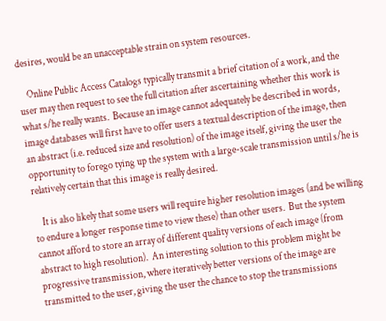desires, would be an unacceptable strain on system resources.

    Online Public Access Catalogs typically transmit a brief citation of a work, and the user may then request to see the full citation after ascertaining whether this work is what s/he really wants.  Because an image cannot adequately be described in words, image databases will first have to offer users a textual description of the image, then an abstract (i.e. reduced size and resolution) of the image itself, giving the user the opportunity to forego tying up the system with a large-scale transmission until s/he is relatively certain that this image is really desired.

    It is also likely that some users will require higher resolution images (and be willing to endure a longer response time to view these) than other users.  But the system cannot afford to store an array of different quality versions of each image (from abstract to high resolution).  An interesting solution to this problem might be progressive transmission, where iteratively better versions of the image are transmitted to the user, giving the user the chance to stop the transmissions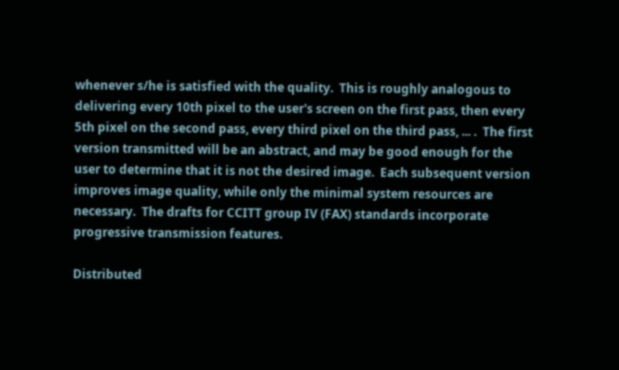whenever s/he is satisfied with the quality.  This is roughly analogous to delivering every 10th pixel to the user's screen on the first pass, then every 5th pixel on the second pass, every third pixel on the third pass, ... .  The first version transmitted will be an abstract, and may be good enough for the user to determine that it is not the desired image.  Each subsequent version improves image quality, while only the minimal system resources are necessary.  The drafts for CCITT group IV (FAX) standards incorporate progressive transmission features.

Distributed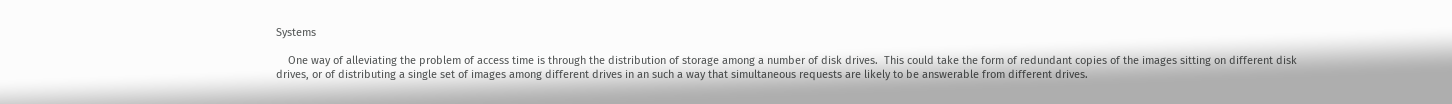Systems

    One way of alleviating the problem of access time is through the distribution of storage among a number of disk drives.  This could take the form of redundant copies of the images sitting on different disk drives, or of distributing a single set of images among different drives in an such a way that simultaneous requests are likely to be answerable from different drives.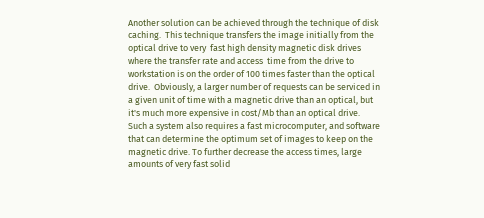Another solution can be achieved through the technique of disk caching.  This technique transfers the image initially from the optical drive to very  fast high density magnetic disk drives where the transfer rate and access  time from the drive to workstation is on the order of 100 times faster than the optical drive.  Obviously, a larger number of requests can be serviced in a given unit of time with a magnetic drive than an optical, but it's much more expensive in cost/Mb than an optical drive. Such a system also requires a fast microcomputer, and software that can determine the optimum set of images to keep on the magnetic drive. To further decrease the access times, large amounts of very fast solid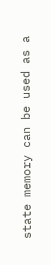state memory can be used as a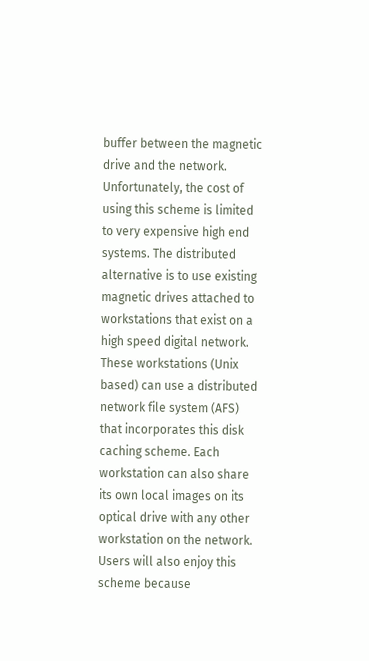buffer between the magnetic drive and the network. Unfortunately, the cost of using this scheme is limited to very expensive high end systems. The distributed alternative is to use existing magnetic drives attached to workstations that exist on a high speed digital network. These workstations (Unix based) can use a distributed network file system (AFS) that incorporates this disk caching scheme. Each workstation can also share its own local images on its optical drive with any other workstation on the network.  Users will also enjoy this scheme because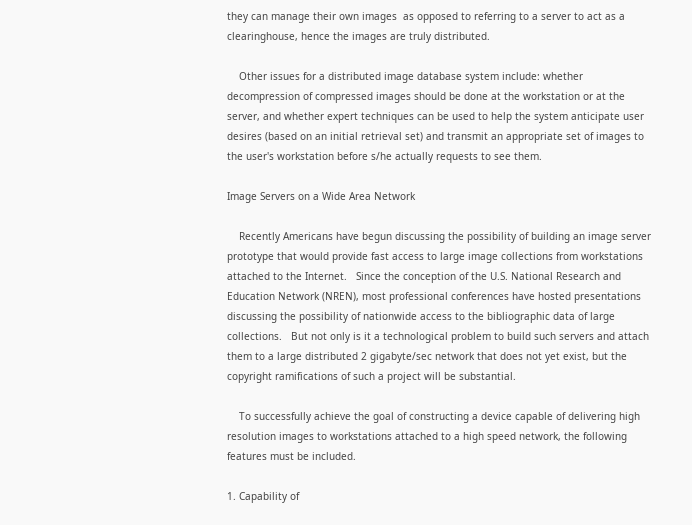they can manage their own images  as opposed to referring to a server to act as a clearinghouse, hence the images are truly distributed.

    Other issues for a distributed image database system include: whether decompression of compressed images should be done at the workstation or at the server, and whether expert techniques can be used to help the system anticipate user desires (based on an initial retrieval set) and transmit an appropriate set of images to the user's workstation before s/he actually requests to see them.

Image Servers on a Wide Area Network

    Recently Americans have begun discussing the possibility of building an image server prototype that would provide fast access to large image collections from workstations attached to the Internet.   Since the conception of the U.S. National Research and Education Network (NREN), most professional conferences have hosted presentations discussing the possibility of nationwide access to the bibliographic data of large collections.   But not only is it a technological problem to build such servers and attach them to a large distributed 2 gigabyte/sec network that does not yet exist, but the copyright ramifications of such a project will be substantial.

    To successfully achieve the goal of constructing a device capable of delivering high resolution images to workstations attached to a high speed network, the following  features must be included.

1. Capability of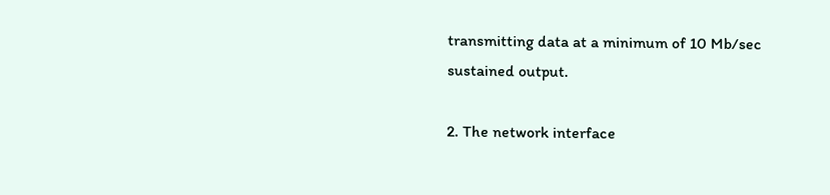transmitting data at a minimum of 10 Mb/sec sustained output.

2. The network interface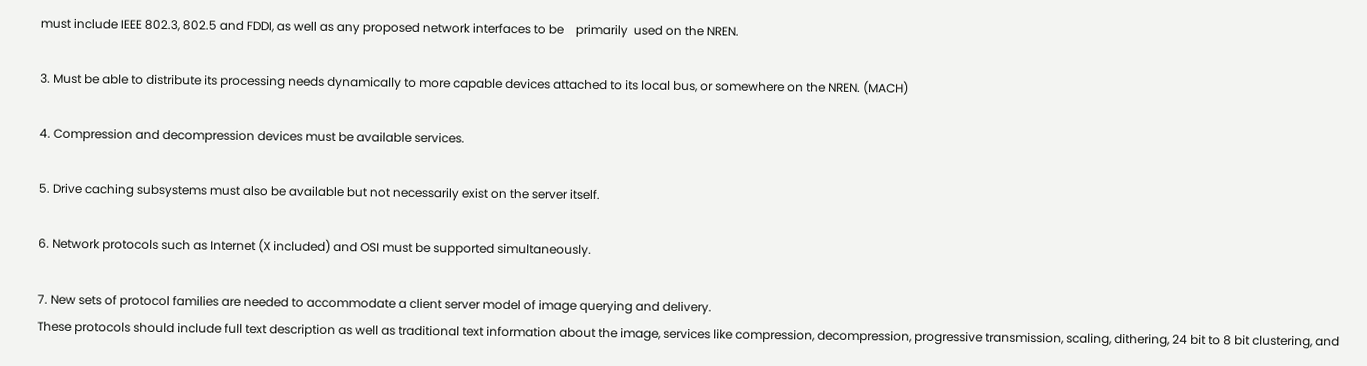must include IEEE 802.3, 802.5 and FDDI, as well as any proposed network interfaces to be    primarily  used on the NREN.

3. Must be able to distribute its processing needs dynamically to more capable devices attached to its local bus, or somewhere on the NREN. (MACH)

4. Compression and decompression devices must be available services.

5. Drive caching subsystems must also be available but not necessarily exist on the server itself.

6. Network protocols such as Internet (X included) and OSI must be supported simultaneously.

7. New sets of protocol families are needed to accommodate a client server model of image querying and delivery.
These protocols should include full text description as well as traditional text information about the image, services like compression, decompression, progressive transmission, scaling, dithering, 24 bit to 8 bit clustering, and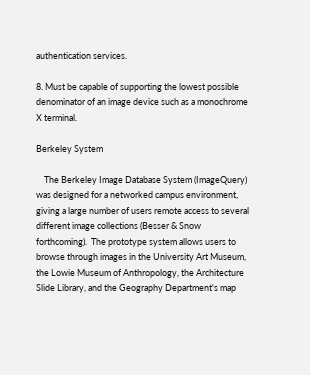authentication services.

8. Must be capable of supporting the lowest possible denominator of an image device such as a monochrome X terminal.

Berkeley System

    The Berkeley Image Database System (ImageQuery) was designed for a networked campus environment, giving a large number of users remote access to several different image collections (Besser & Snow forthcoming).  The prototype system allows users to browse through images in the University Art Museum, the Lowie Museum of Anthropology, the Architecture Slide Library, and the Geography Department's map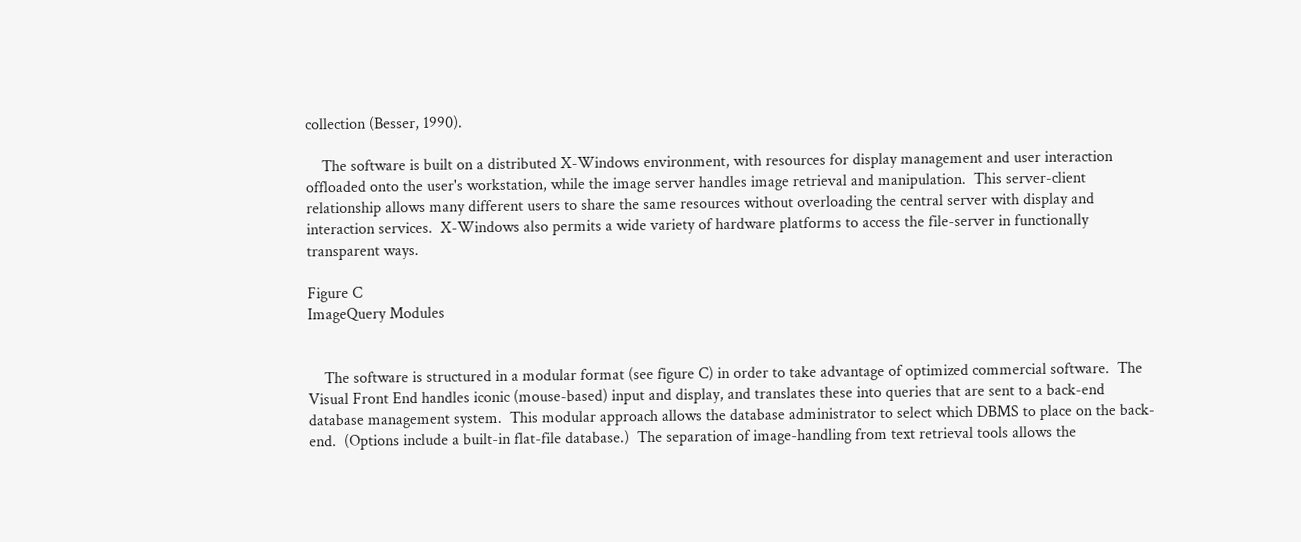collection (Besser, 1990).

    The software is built on a distributed X-Windows environment, with resources for display management and user interaction offloaded onto the user's workstation, while the image server handles image retrieval and manipulation.  This server-client relationship allows many different users to share the same resources without overloading the central server with display and interaction services.  X-Windows also permits a wide variety of hardware platforms to access the file-server in functionally transparent ways.

Figure C
ImageQuery Modules


    The software is structured in a modular format (see figure C) in order to take advantage of optimized commercial software.  The Visual Front End handles iconic (mouse-based) input and display, and translates these into queries that are sent to a back-end database management system.  This modular approach allows the database administrator to select which DBMS to place on the back-end.  (Options include a built-in flat-file database.)  The separation of image-handling from text retrieval tools allows the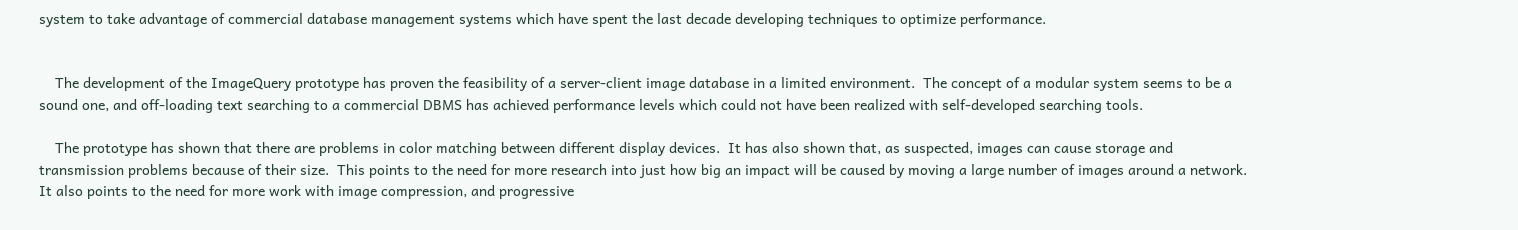system to take advantage of commercial database management systems which have spent the last decade developing techniques to optimize performance.


    The development of the ImageQuery prototype has proven the feasibility of a server-client image database in a limited environment.  The concept of a modular system seems to be a sound one, and off-loading text searching to a commercial DBMS has achieved performance levels which could not have been realized with self-developed searching tools.

    The prototype has shown that there are problems in color matching between different display devices.  It has also shown that, as suspected, images can cause storage and transmission problems because of their size.  This points to the need for more research into just how big an impact will be caused by moving a large number of images around a network.  It also points to the need for more work with image compression, and progressive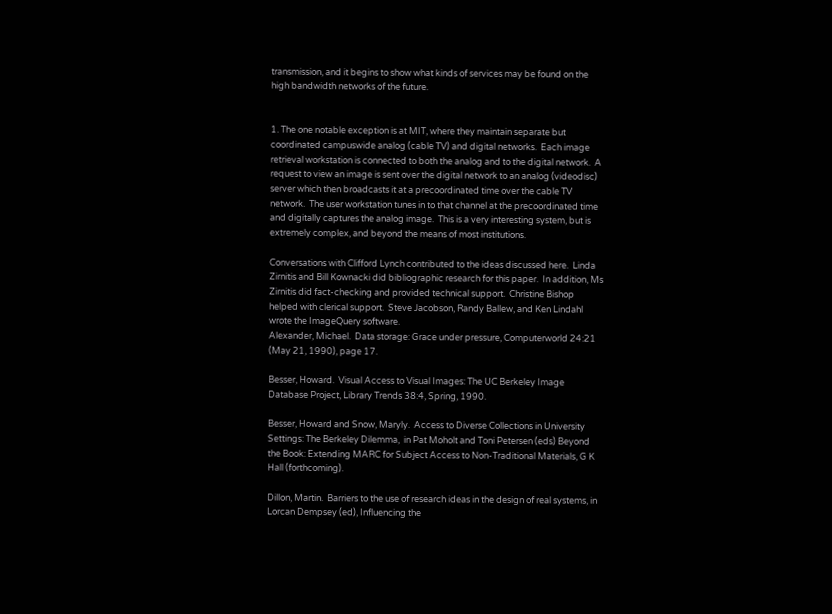transmission, and it begins to show what kinds of services may be found on the high bandwidth networks of the future.


1. The one notable exception is at MIT, where they maintain separate but coordinated campuswide analog (cable TV) and digital networks.  Each image retrieval workstation is connected to both the analog and to the digital network.  A request to view an image is sent over the digital network to an analog (videodisc) server which then broadcasts it at a precoordinated time over the cable TV network.  The user workstation tunes in to that channel at the precoordinated time and digitally captures the analog image.  This is a very interesting system, but is extremely complex, and beyond the means of most institutions.

Conversations with Clifford Lynch contributed to the ideas discussed here.  Linda Zirnitis and Bill Kownacki did bibliographic research for this paper.  In addition, Ms Zirnitis did fact-checking and provided technical support.  Christine Bishop helped with clerical support.  Steve Jacobson, Randy Ballew, and Ken Lindahl wrote the ImageQuery software.
Alexander, Michael.  Data storage: Grace under pressure, Computerworld 24:21 (May 21, 1990), page 17.

Besser, Howard.  Visual Access to Visual Images: The UC Berkeley Image Database Project, Library Trends 38:4, Spring, 1990.

Besser, Howard and Snow, Maryly.  Access to Diverse Collections in University Settings: The Berkeley Dilemma,  in Pat Moholt and Toni Petersen (eds) Beyond the Book: Extending MARC for Subject Access to Non-Traditional Materials, G K Hall (forthcoming).

Dillon, Martin.  Barriers to the use of research ideas in the design of real systems, in Lorcan Dempsey (ed), Influencing the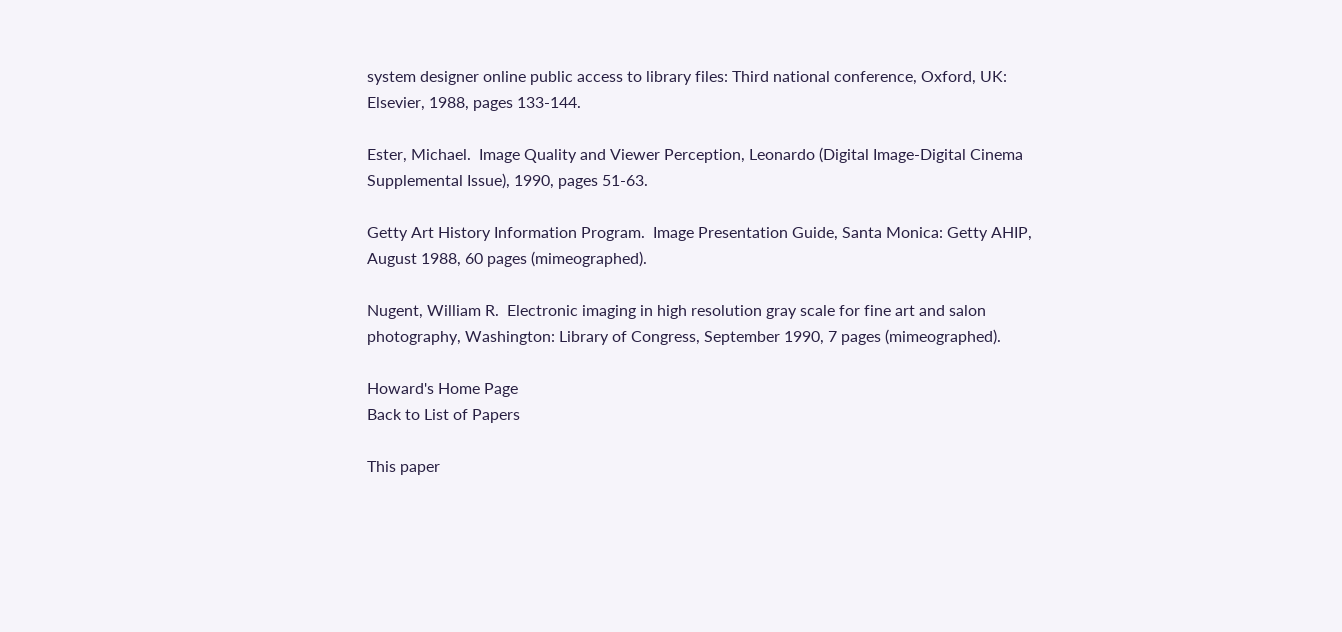system designer online public access to library files: Third national conference, Oxford, UK: Elsevier, 1988, pages 133-144.

Ester, Michael.  Image Quality and Viewer Perception, Leonardo (Digital Image-Digital Cinema Supplemental Issue), 1990, pages 51-63.

Getty Art History Information Program.  Image Presentation Guide, Santa Monica: Getty AHIP, August 1988, 60 pages (mimeographed).

Nugent, William R.  Electronic imaging in high resolution gray scale for fine art and salon photography, Washington: Library of Congress, September 1990, 7 pages (mimeographed).

Howard's Home Page
Back to List of Papers

This paper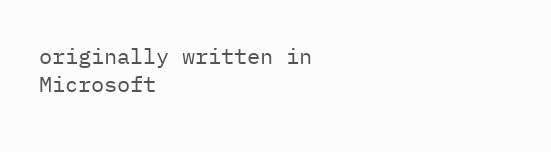originally written in Microsoft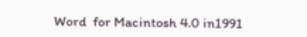Word  for Macintosh 4.0 in1991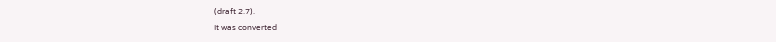(draft 2.7).
It was converted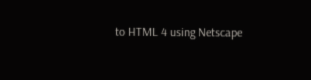to HTML 4 using Netscape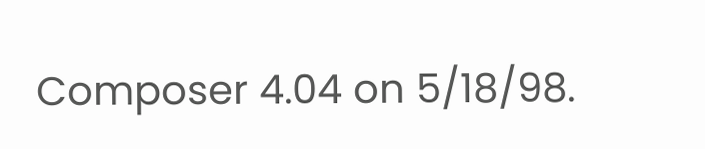Composer 4.04 on 5/18/98.